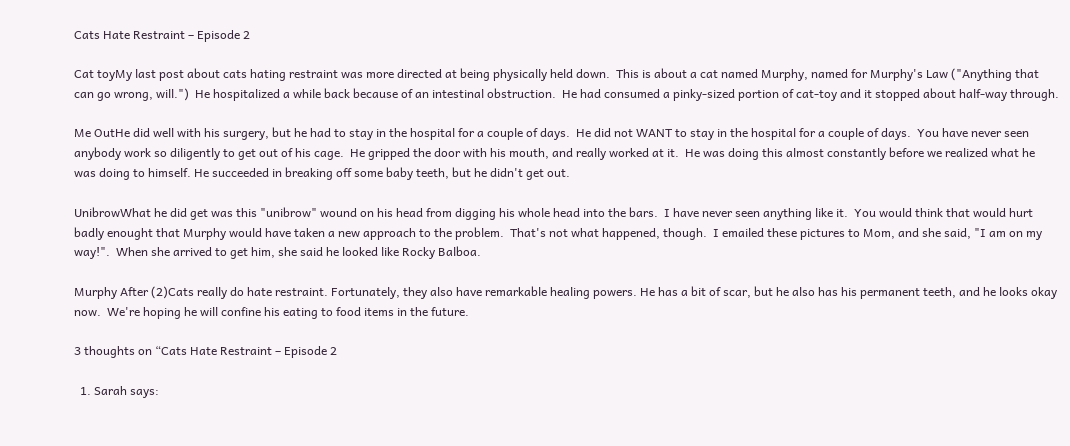Cats Hate Restraint – Episode 2

Cat toyMy last post about cats hating restraint was more directed at being physically held down.  This is about a cat named Murphy, named for Murphy's Law ("Anything that can go wrong, will.")  He hospitalized a while back because of an intestinal obstruction.  He had consumed a pinky-sized portion of cat-toy and it stopped about half-way through.

Me OutHe did well with his surgery, but he had to stay in the hospital for a couple of days.  He did not WANT to stay in the hospital for a couple of days.  You have never seen anybody work so diligently to get out of his cage.  He gripped the door with his mouth, and really worked at it.  He was doing this almost constantly before we realized what he was doing to himself. He succeeded in breaking off some baby teeth, but he didn't get out.

UnibrowWhat he did get was this "unibrow" wound on his head from digging his whole head into the bars.  I have never seen anything like it.  You would think that would hurt badly enought that Murphy would have taken a new approach to the problem.  That's not what happened, though.  I emailed these pictures to Mom, and she said, "I am on my way!".  When she arrived to get him, she said he looked like Rocky Balboa.

Murphy After (2)Cats really do hate restraint. Fortunately, they also have remarkable healing powers. He has a bit of scar, but he also has his permanent teeth, and he looks okay now.  We're hoping he will confine his eating to food items in the future.

3 thoughts on “Cats Hate Restraint – Episode 2

  1. Sarah says: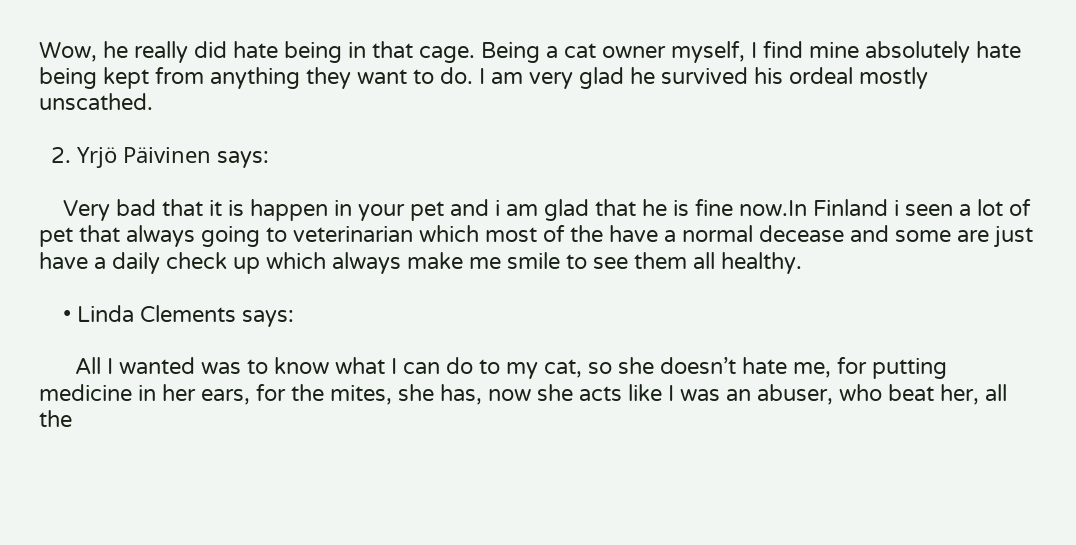Wow, he really did hate being in that cage. Being a cat owner myself, I find mine absolutely hate being kept from anything they want to do. I am very glad he survived his ordeal mostly unscathed.

  2. Yrjö Päivinen says:

    Very bad that it is happen in your pet and i am glad that he is fine now.In Finland i seen a lot of pet that always going to veterinarian which most of the have a normal decease and some are just have a daily check up which always make me smile to see them all healthy.

    • Linda Clements says:

      All I wanted was to know what I can do to my cat, so she doesn’t hate me, for putting medicine in her ears, for the mites, she has, now she acts like I was an abuser, who beat her, all the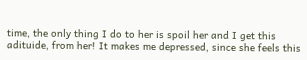time, the only thing I do to her is spoil her and I get this adituide, from her! It makes me depressed, since she feels this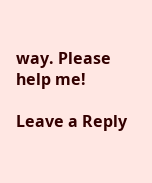way. Please help me!

Leave a Reply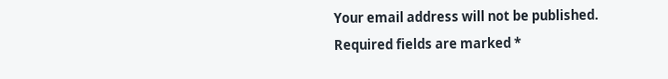Your email address will not be published. Required fields are marked *